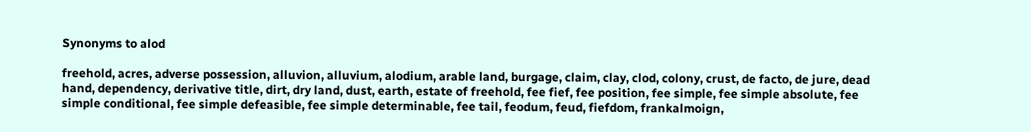Synonyms to alod

freehold, acres, adverse possession, alluvion, alluvium, alodium, arable land, burgage, claim, clay, clod, colony, crust, de facto, de jure, dead hand, dependency, derivative title, dirt, dry land, dust, earth, estate of freehold, fee fief, fee position, fee simple, fee simple absolute, fee simple conditional, fee simple defeasible, fee simple determinable, fee tail, feodum, feud, fiefdom, frankalmoign,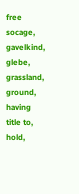free socage, gavelkind, glebe, grassland, ground, having title to, hold,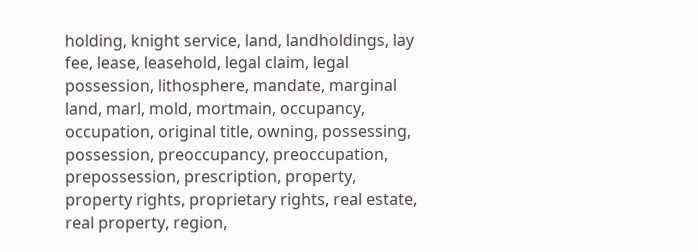holding, knight service, land, landholdings, lay fee, lease, leasehold, legal claim, legal possession, lithosphere, mandate, marginal land, marl, mold, mortmain, occupancy, occupation, original title, owning, possessing, possession, preoccupancy, preoccupation, prepossession, prescription, property, property rights, proprietary rights, real estate, real property, region,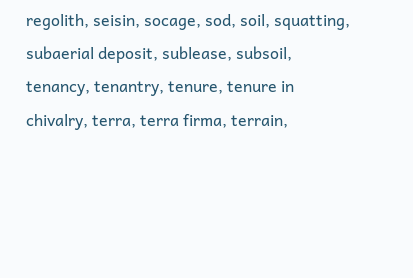regolith, seisin, socage, sod, soil, squatting, subaerial deposit, sublease, subsoil, tenancy, tenantry, tenure, tenure in chivalry, terra, terra firma, terrain,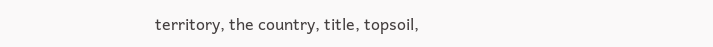territory, the country, title, topsoil,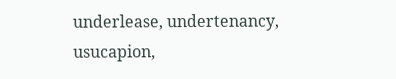underlease, undertenancy, usucapion,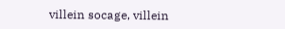villein socage, villein